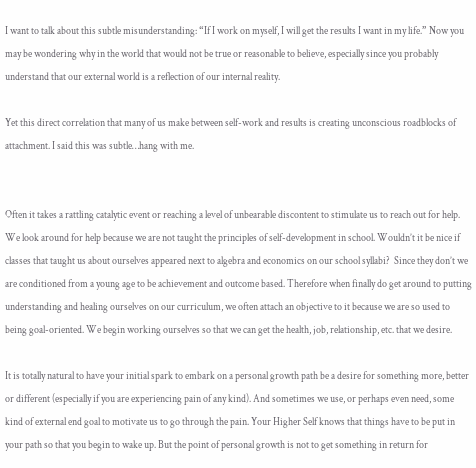I want to talk about this subtle misunderstanding: “If I work on myself, I will get the results I want in my life.” Now you may be wondering why in the world that would not be true or reasonable to believe, especially since you probably understand that our external world is a reflection of our internal reality.

Yet this direct correlation that many of us make between self-work and results is creating unconscious roadblocks of attachment. I said this was subtle…hang with me.


Often it takes a rattling catalytic event or reaching a level of unbearable discontent to stimulate us to reach out for help. We look around for help because we are not taught the principles of self-development in school. Wouldn’t it be nice if classes that taught us about ourselves appeared next to algebra and economics on our school syllabi?  Since they don’t we are conditioned from a young age to be achievement and outcome based. Therefore when finally do get around to putting understanding and healing ourselves on our curriculum, we often attach an objective to it because we are so used to being goal-oriented. We begin working ourselves so that we can get the health, job, relationship, etc. that we desire.

It is totally natural to have your initial spark to embark on a personal growth path be a desire for something more, better or different (especially if you are experiencing pain of any kind). And sometimes we use, or perhaps even need, some kind of external end goal to motivate us to go through the pain. Your Higher Self knows that things have to be put in your path so that you begin to wake up. But the point of personal growth is not to get something in return for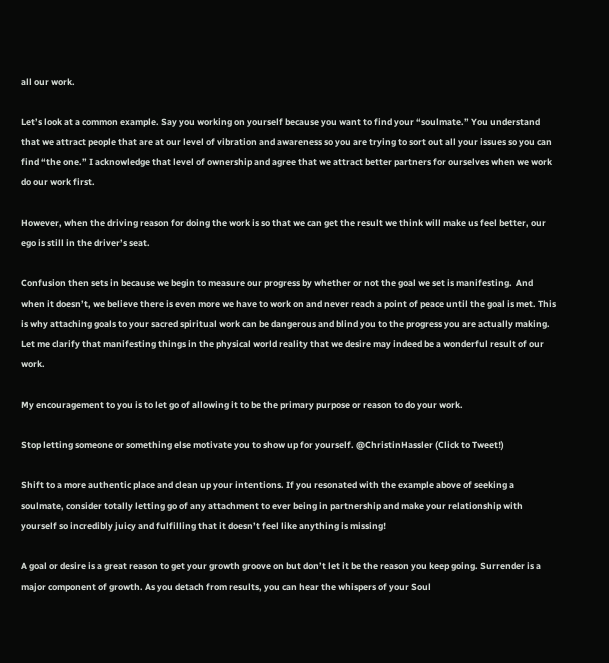all our work.

Let’s look at a common example. Say you working on yourself because you want to find your “soulmate.” You understand that we attract people that are at our level of vibration and awareness so you are trying to sort out all your issues so you can find “the one.” I acknowledge that level of ownership and agree that we attract better partners for ourselves when we work do our work first.

However, when the driving reason for doing the work is so that we can get the result we think will make us feel better, our ego is still in the driver’s seat.

Confusion then sets in because we begin to measure our progress by whether or not the goal we set is manifesting.  And when it doesn’t, we believe there is even more we have to work on and never reach a point of peace until the goal is met. This is why attaching goals to your sacred spiritual work can be dangerous and blind you to the progress you are actually making. Let me clarify that manifesting things in the physical world reality that we desire may indeed be a wonderful result of our work.

My encouragement to you is to let go of allowing it to be the primary purpose or reason to do your work.

Stop letting someone or something else motivate you to show up for yourself. @ChristinHassler (Click to Tweet!)

Shift to a more authentic place and clean up your intentions. If you resonated with the example above of seeking a soulmate, consider totally letting go of any attachment to ever being in partnership and make your relationship with yourself so incredibly juicy and fulfilling that it doesn’t feel like anything is missing!

A goal or desire is a great reason to get your growth groove on but don’t let it be the reason you keep going. Surrender is a major component of growth. As you detach from results, you can hear the whispers of your Soul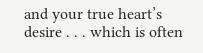and your true heart’s desire . . . which is often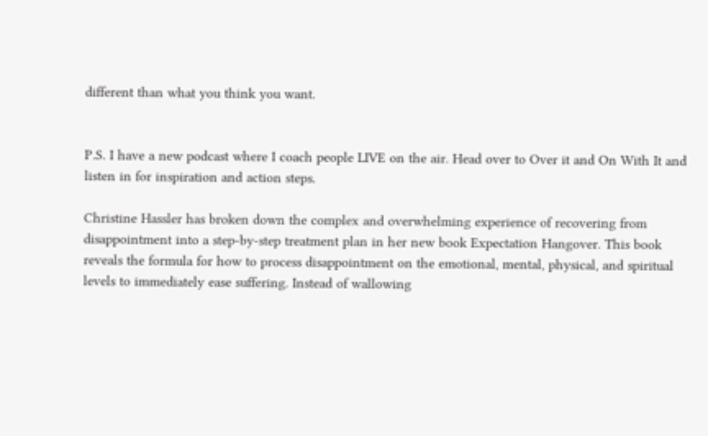different than what you think you want.


P.S. I have a new podcast where I coach people LIVE on the air. Head over to Over it and On With It and listen in for inspiration and action steps.

Christine Hassler has broken down the complex and overwhelming experience of recovering from disappointment into a step-by-step treatment plan in her new book Expectation Hangover. This book reveals the formula for how to process disappointment on the emotional, mental, physical, and spiritual levels to immediately ease suffering. Instead of wallowing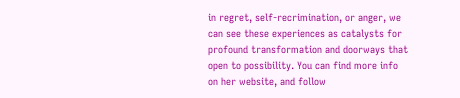in regret, self-recrimination, or anger, we can see these experiences as catalysts for profound transformation and doorways that open to possibility. You can find more info on her website, and follow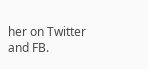her on Twitter and FB.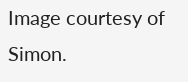Image courtesy of Simon.